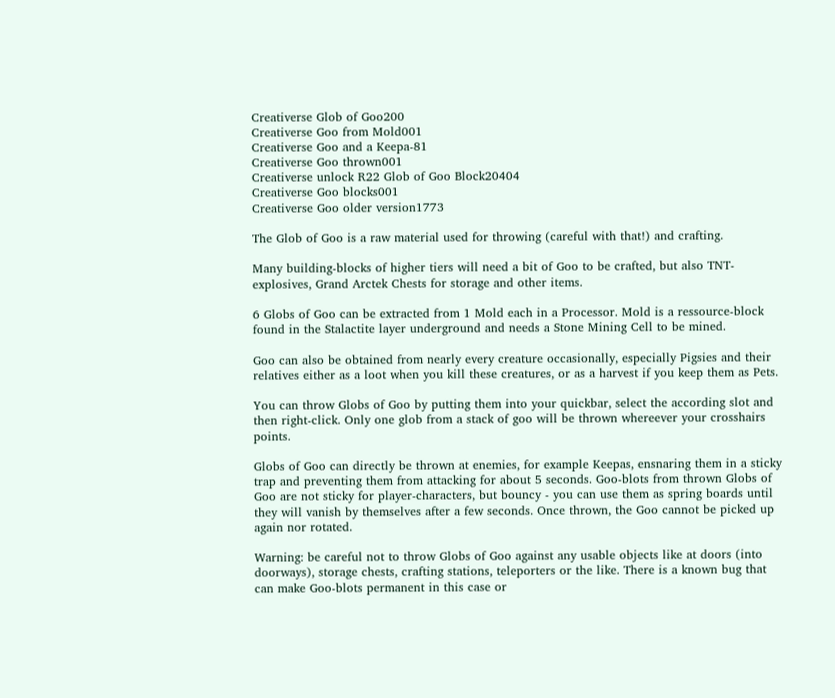Creativerse Glob of Goo200
Creativerse Goo from Mold001
Creativerse Goo and a Keepa-81
Creativerse Goo thrown001
Creativerse unlock R22 Glob of Goo Block20404
Creativerse Goo blocks001
Creativerse Goo older version1773

The Glob of Goo is a raw material used for throwing (careful with that!) and crafting.

Many building-blocks of higher tiers will need a bit of Goo to be crafted, but also TNT-explosives, Grand Arctek Chests for storage and other items.

6 Globs of Goo can be extracted from 1 Mold each in a Processor. Mold is a ressource-block found in the Stalactite layer underground and needs a Stone Mining Cell to be mined.

Goo can also be obtained from nearly every creature occasionally, especially Pigsies and their relatives either as a loot when you kill these creatures, or as a harvest if you keep them as Pets.

You can throw Globs of Goo by putting them into your quickbar, select the according slot and then right-click. Only one glob from a stack of goo will be thrown whereever your crosshairs points.

Globs of Goo can directly be thrown at enemies, for example Keepas, ensnaring them in a sticky trap and preventing them from attacking for about 5 seconds. Goo-blots from thrown Globs of Goo are not sticky for player-characters, but bouncy - you can use them as spring boards until they will vanish by themselves after a few seconds. Once thrown, the Goo cannot be picked up again nor rotated.

Warning: be careful not to throw Globs of Goo against any usable objects like at doors (into doorways), storage chests, crafting stations, teleporters or the like. There is a known bug that can make Goo-blots permanent in this case or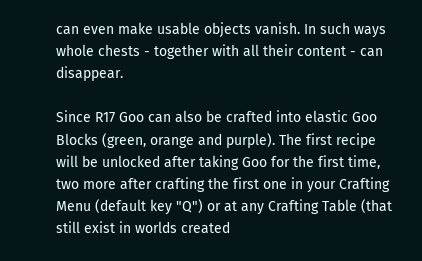can even make usable objects vanish. In such ways whole chests - together with all their content - can disappear.

Since R17 Goo can also be crafted into elastic Goo Blocks (green, orange and purple). The first recipe will be unlocked after taking Goo for the first time, two more after crafting the first one in your Crafting Menu (default key "Q") or at any Crafting Table (that still exist in worlds created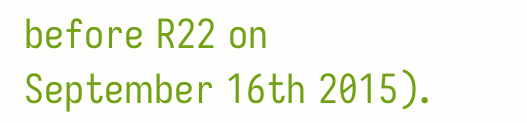before R22 on September 16th 2015).